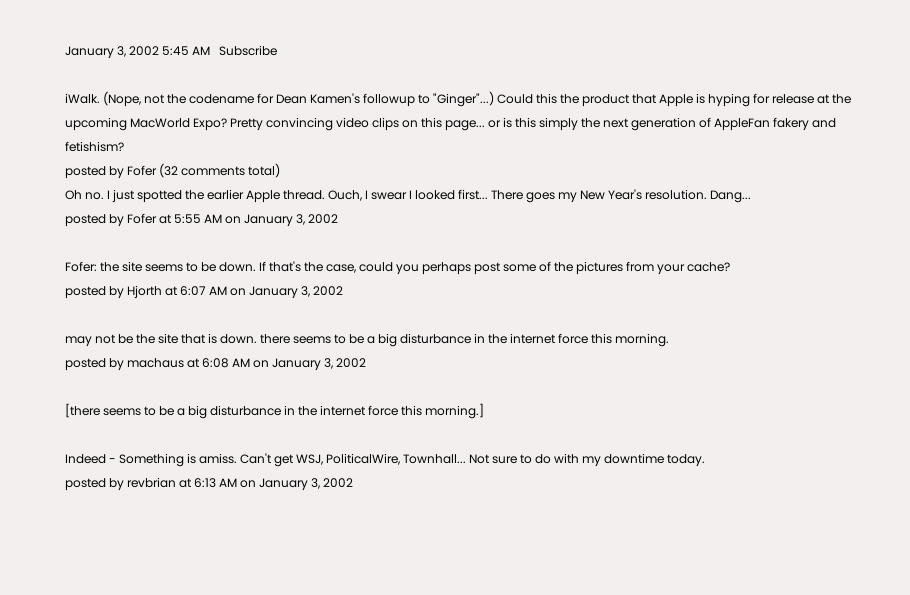January 3, 2002 5:45 AM   Subscribe

iWalk. (Nope, not the codename for Dean Kamen's followup to "Ginger"...) Could this the product that Apple is hyping for release at the upcoming MacWorld Expo? Pretty convincing video clips on this page... or is this simply the next generation of AppleFan fakery and fetishism?
posted by Fofer (32 comments total)
Oh no. I just spotted the earlier Apple thread. Ouch, I swear I looked first... There goes my New Year's resolution. Dang...
posted by Fofer at 5:55 AM on January 3, 2002

Fofer: the site seems to be down. If that's the case, could you perhaps post some of the pictures from your cache?
posted by Hjorth at 6:07 AM on January 3, 2002

may not be the site that is down. there seems to be a big disturbance in the internet force this morning.
posted by machaus at 6:08 AM on January 3, 2002

[there seems to be a big disturbance in the internet force this morning.]

Indeed - Something is amiss. Can't get WSJ, PoliticalWire, Townhall... Not sure to do with my downtime today.
posted by revbrian at 6:13 AM on January 3, 2002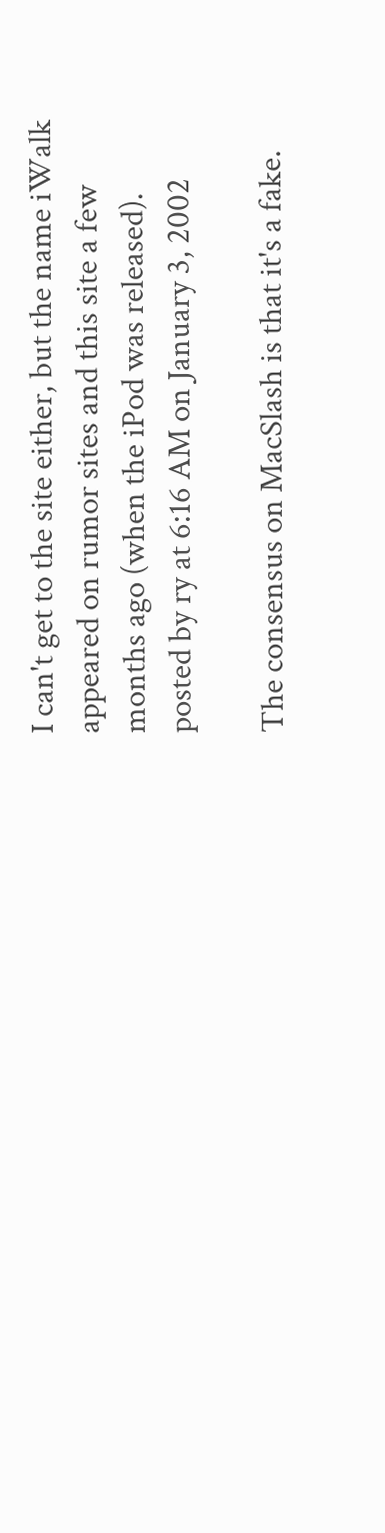I can't get to the site either, but the name iWalk appeared on rumor sites and this site a few months ago (when the iPod was released).
posted by ry at 6:16 AM on January 3, 2002

The consensus on MacSlash is that it's a fake.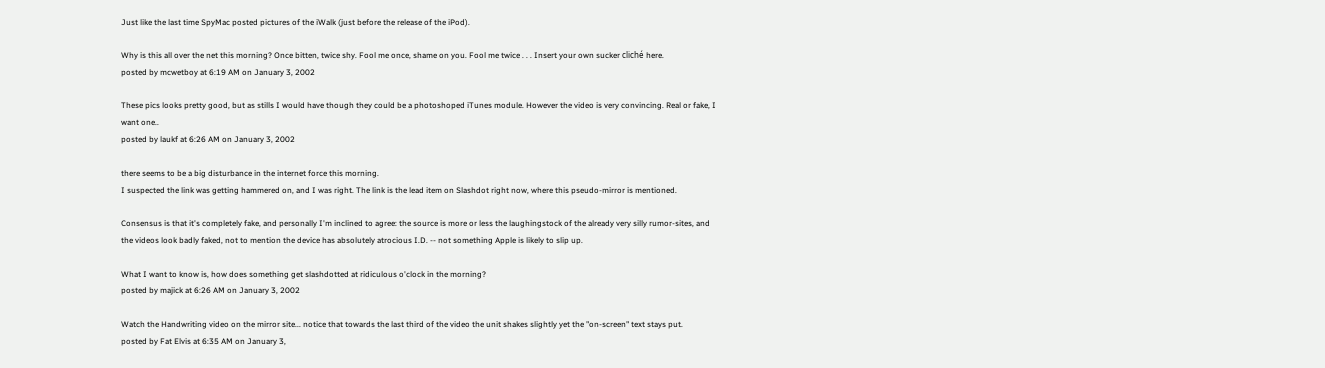Just like the last time SpyMac posted pictures of the iWalk (just before the release of the iPod).

Why is this all over the net this morning? Once bitten, twice shy. Fool me once, shame on you. Fool me twice . . . Insert your own sucker cliché here.
posted by mcwetboy at 6:19 AM on January 3, 2002

These pics looks pretty good, but as stills I would have though they could be a photoshoped iTunes module. However the video is very convincing. Real or fake, I want one..
posted by laukf at 6:26 AM on January 3, 2002

there seems to be a big disturbance in the internet force this morning.
I suspected the link was getting hammered on, and I was right. The link is the lead item on Slashdot right now, where this pseudo-mirror is mentioned.

Consensus is that it's completely fake, and personally I'm inclined to agree: the source is more or less the laughingstock of the already very silly rumor-sites, and the videos look badly faked, not to mention the device has absolutely atrocious I.D. -- not something Apple is likely to slip up.

What I want to know is, how does something get slashdotted at ridiculous o'clock in the morning?
posted by majick at 6:26 AM on January 3, 2002

Watch the Handwriting video on the mirror site... notice that towards the last third of the video the unit shakes slightly yet the "on-screen" text stays put.
posted by Fat Elvis at 6:35 AM on January 3,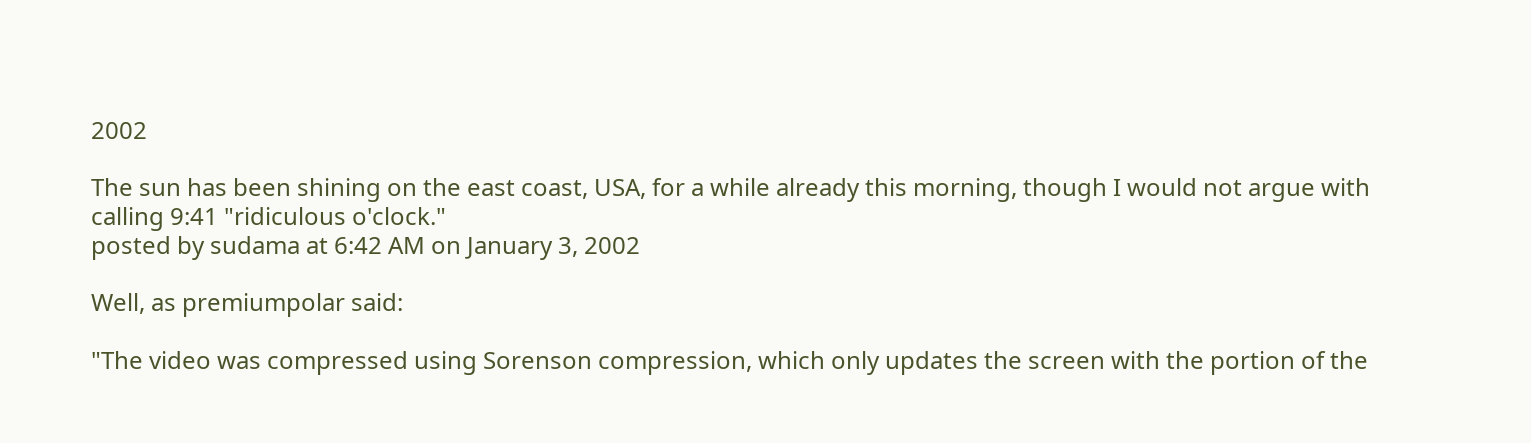2002

The sun has been shining on the east coast, USA, for a while already this morning, though I would not argue with calling 9:41 "ridiculous o'clock."
posted by sudama at 6:42 AM on January 3, 2002

Well, as premiumpolar said:

"The video was compressed using Sorenson compression, which only updates the screen with the portion of the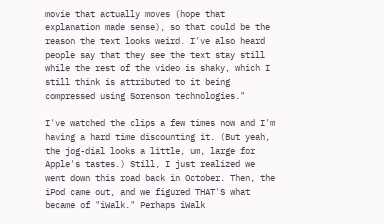movie that actually moves (hope that explanation made sense), so that could be the reason the text looks weird. I've also heard people say that they see the text stay still while the rest of the video is shaky, which I still think is attributed to it being compressed using Sorenson technologies."

I've watched the clips a few times now and I'm having a hard time discounting it. (But yeah, the jog-dial looks a little, um, large for Apple's tastes.) Still, I just realized we went down this road back in October. Then, the iPod came out, and we figured THAT'S what became of "iWalk." Perhaps iWalk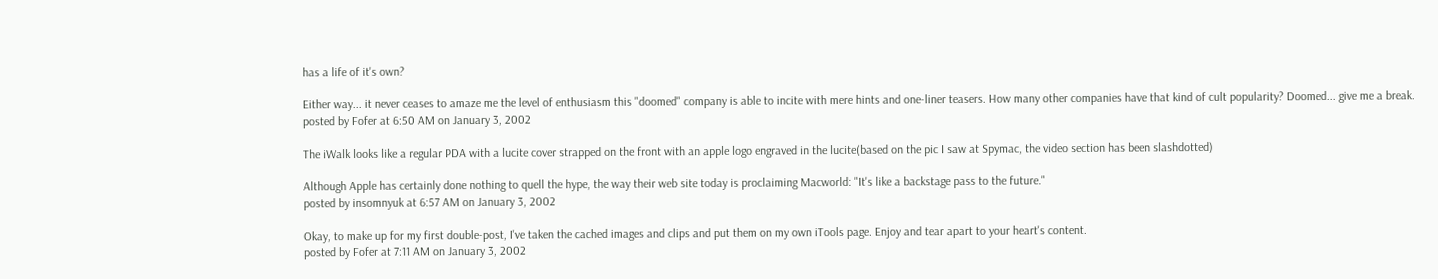has a life of it's own?

Either way... it never ceases to amaze me the level of enthusiasm this "doomed" company is able to incite with mere hints and one-liner teasers. How many other companies have that kind of cult popularity? Doomed... give me a break.
posted by Fofer at 6:50 AM on January 3, 2002

The iWalk looks like a regular PDA with a lucite cover strapped on the front with an apple logo engraved in the lucite(based on the pic I saw at Spymac, the video section has been slashdotted)

Although Apple has certainly done nothing to quell the hype, the way their web site today is proclaiming Macworld: "It's like a backstage pass to the future."
posted by insomnyuk at 6:57 AM on January 3, 2002

Okay, to make up for my first double-post, I've taken the cached images and clips and put them on my own iTools page. Enjoy and tear apart to your heart's content.
posted by Fofer at 7:11 AM on January 3, 2002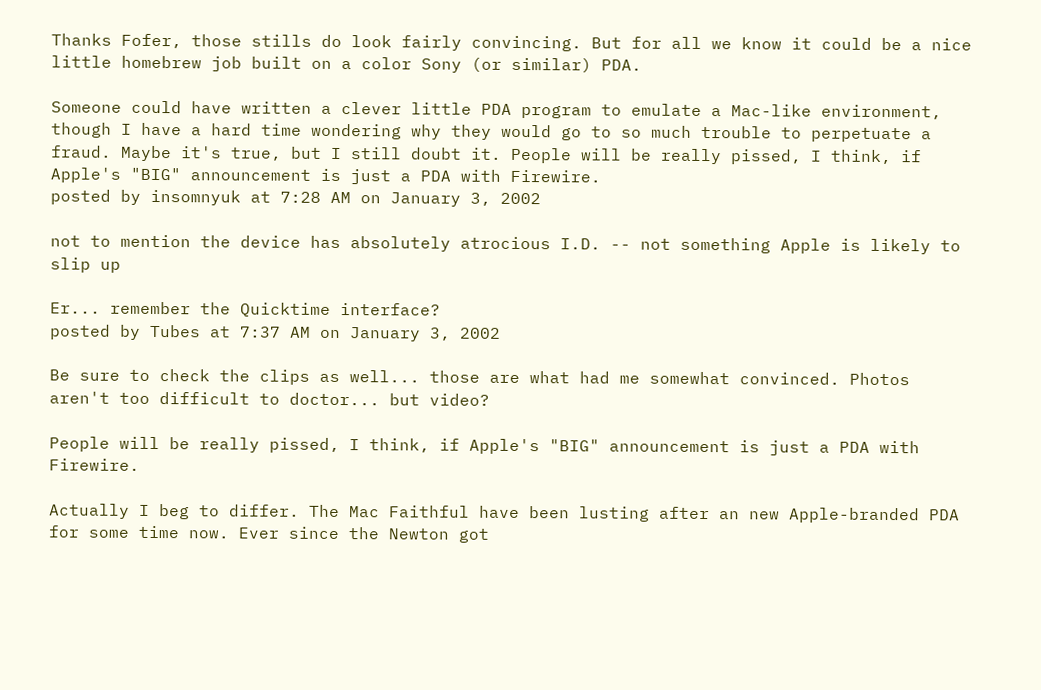Thanks Fofer, those stills do look fairly convincing. But for all we know it could be a nice little homebrew job built on a color Sony (or similar) PDA.

Someone could have written a clever little PDA program to emulate a Mac-like environment, though I have a hard time wondering why they would go to so much trouble to perpetuate a fraud. Maybe it's true, but I still doubt it. People will be really pissed, I think, if Apple's "BIG" announcement is just a PDA with Firewire.
posted by insomnyuk at 7:28 AM on January 3, 2002

not to mention the device has absolutely atrocious I.D. -- not something Apple is likely to slip up

Er... remember the Quicktime interface?
posted by Tubes at 7:37 AM on January 3, 2002

Be sure to check the clips as well... those are what had me somewhat convinced. Photos aren't too difficult to doctor... but video?

People will be really pissed, I think, if Apple's "BIG" announcement is just a PDA with Firewire.

Actually I beg to differ. The Mac Faithful have been lusting after an new Apple-branded PDA for some time now. Ever since the Newton got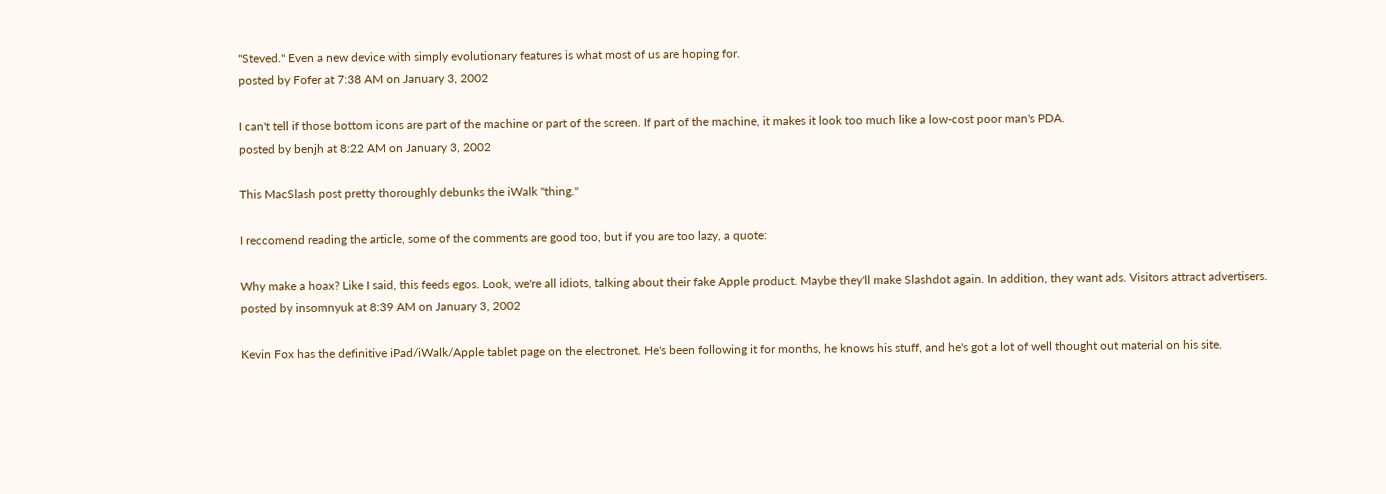"Steved." Even a new device with simply evolutionary features is what most of us are hoping for.
posted by Fofer at 7:38 AM on January 3, 2002

I can't tell if those bottom icons are part of the machine or part of the screen. If part of the machine, it makes it look too much like a low-cost poor man's PDA.
posted by benjh at 8:22 AM on January 3, 2002

This MacSlash post pretty thoroughly debunks the iWalk "thing."

I reccomend reading the article, some of the comments are good too, but if you are too lazy, a quote:

Why make a hoax? Like I said, this feeds egos. Look, we're all idiots, talking about their fake Apple product. Maybe they'll make Slashdot again. In addition, they want ads. Visitors attract advertisers.
posted by insomnyuk at 8:39 AM on January 3, 2002

Kevin Fox has the definitive iPad/iWalk/Apple tablet page on the electronet. He's been following it for months, he knows his stuff, and he's got a lot of well thought out material on his site.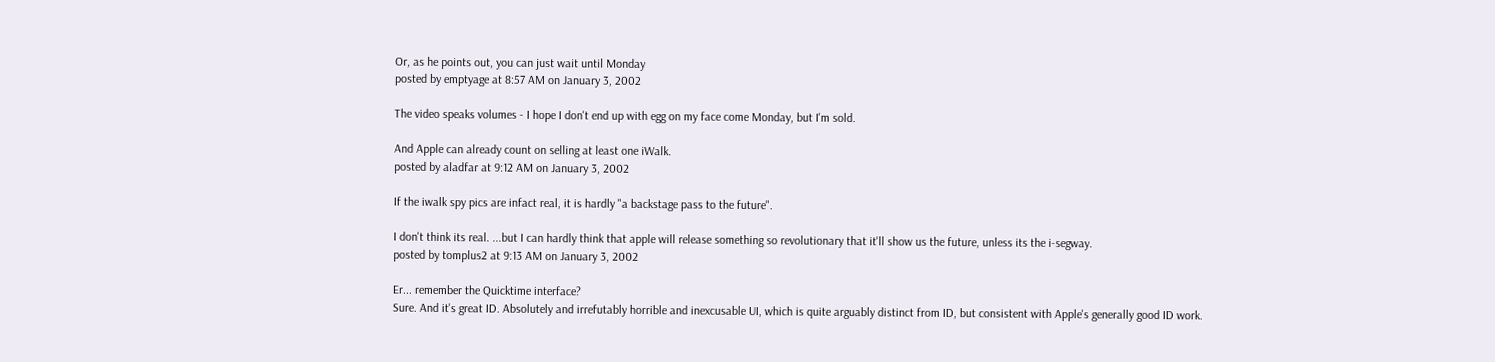Or, as he points out, you can just wait until Monday
posted by emptyage at 8:57 AM on January 3, 2002

The video speaks volumes - I hope I don't end up with egg on my face come Monday, but I'm sold.

And Apple can already count on selling at least one iWalk.
posted by aladfar at 9:12 AM on January 3, 2002

If the iwalk spy pics are infact real, it is hardly "a backstage pass to the future".

I don't think its real. ...but I can hardly think that apple will release something so revolutionary that it'll show us the future, unless its the i-segway.
posted by tomplus2 at 9:13 AM on January 3, 2002

Er... remember the Quicktime interface?
Sure. And it's great ID. Absolutely and irrefutably horrible and inexcusable UI, which is quite arguably distinct from ID, but consistent with Apple's generally good ID work.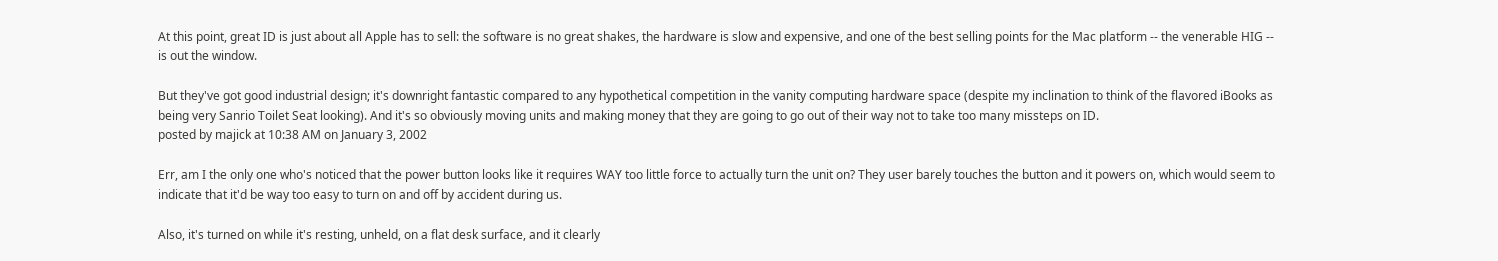At this point, great ID is just about all Apple has to sell: the software is no great shakes, the hardware is slow and expensive, and one of the best selling points for the Mac platform -- the venerable HIG -- is out the window.

But they've got good industrial design; it's downright fantastic compared to any hypothetical competition in the vanity computing hardware space (despite my inclination to think of the flavored iBooks as being very Sanrio Toilet Seat looking). And it's so obviously moving units and making money that they are going to go out of their way not to take too many missteps on ID.
posted by majick at 10:38 AM on January 3, 2002

Err, am I the only one who's noticed that the power button looks like it requires WAY too little force to actually turn the unit on? They user barely touches the button and it powers on, which would seem to indicate that it'd be way too easy to turn on and off by accident during us.

Also, it's turned on while it's resting, unheld, on a flat desk surface, and it clearly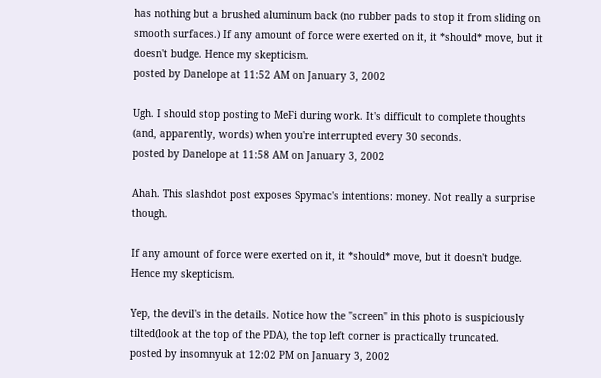has nothing but a brushed aluminum back (no rubber pads to stop it from sliding on smooth surfaces.) If any amount of force were exerted on it, it *should* move, but it doesn't budge. Hence my skepticism.
posted by Danelope at 11:52 AM on January 3, 2002

Ugh. I should stop posting to MeFi during work. It's difficult to complete thoughts (and, apparently, words) when you're interrupted every 30 seconds.
posted by Danelope at 11:58 AM on January 3, 2002

Ahah. This slashdot post exposes Spymac's intentions: money. Not really a surprise though.

If any amount of force were exerted on it, it *should* move, but it doesn't budge. Hence my skepticism.

Yep, the devil's in the details. Notice how the "screen" in this photo is suspiciously tilted(look at the top of the PDA), the top left corner is practically truncated.
posted by insomnyuk at 12:02 PM on January 3, 2002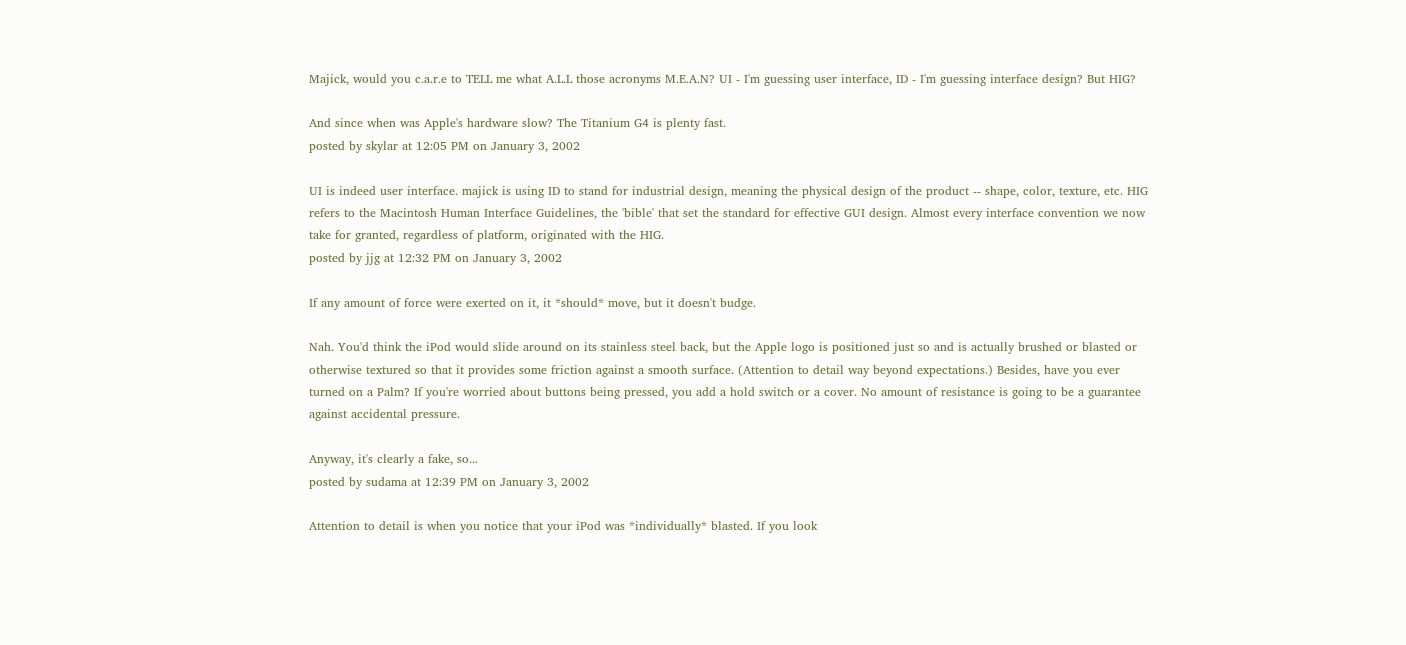Majick, would you c.a.r.e to TELL me what A.L.L those acronyms M.E.A.N? UI - I'm guessing user interface, ID - I'm guessing interface design? But HIG?

And since when was Apple's hardware slow? The Titanium G4 is plenty fast.
posted by skylar at 12:05 PM on January 3, 2002

UI is indeed user interface. majick is using ID to stand for industrial design, meaning the physical design of the product -- shape, color, texture, etc. HIG refers to the Macintosh Human Interface Guidelines, the 'bible' that set the standard for effective GUI design. Almost every interface convention we now take for granted, regardless of platform, originated with the HIG.
posted by jjg at 12:32 PM on January 3, 2002

If any amount of force were exerted on it, it *should* move, but it doesn't budge.

Nah. You'd think the iPod would slide around on its stainless steel back, but the Apple logo is positioned just so and is actually brushed or blasted or otherwise textured so that it provides some friction against a smooth surface. (Attention to detail way beyond expectations.) Besides, have you ever turned on a Palm? If you're worried about buttons being pressed, you add a hold switch or a cover. No amount of resistance is going to be a guarantee against accidental pressure.

Anyway, it's clearly a fake, so...
posted by sudama at 12:39 PM on January 3, 2002

Attention to detail is when you notice that your iPod was *individually* blasted. If you look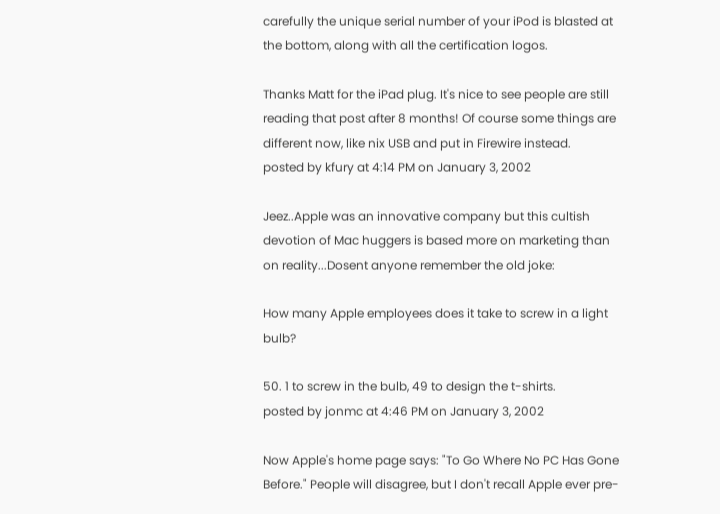carefully the unique serial number of your iPod is blasted at the bottom, along with all the certification logos.

Thanks Matt for the iPad plug. It's nice to see people are still reading that post after 8 months! Of course some things are different now, like nix USB and put in Firewire instead.
posted by kfury at 4:14 PM on January 3, 2002

Jeez..Apple was an innovative company but this cultish devotion of Mac huggers is based more on marketing than on reality...Dosent anyone remember the old joke:

How many Apple employees does it take to screw in a light bulb?

50. 1 to screw in the bulb, 49 to design the t-shirts.
posted by jonmc at 4:46 PM on January 3, 2002

Now Apple's home page says: "To Go Where No PC Has Gone Before." People will disagree, but I don't recall Apple ever pre-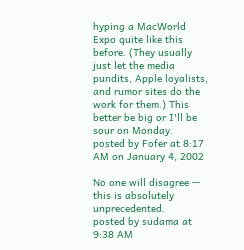hyping a MacWorld Expo quite like this before. (They usually just let the media pundits, Apple loyalists, and rumor sites do the work for them.) This better be big or I'll be sour on Monday.
posted by Fofer at 8:17 AM on January 4, 2002

No one will disagree -- this is absolutely unprecedented.
posted by sudama at 9:38 AM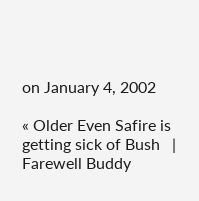on January 4, 2002

« Older Even Safire is getting sick of Bush   |   Farewell Buddy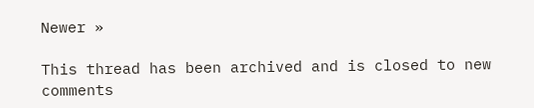Newer »

This thread has been archived and is closed to new comments